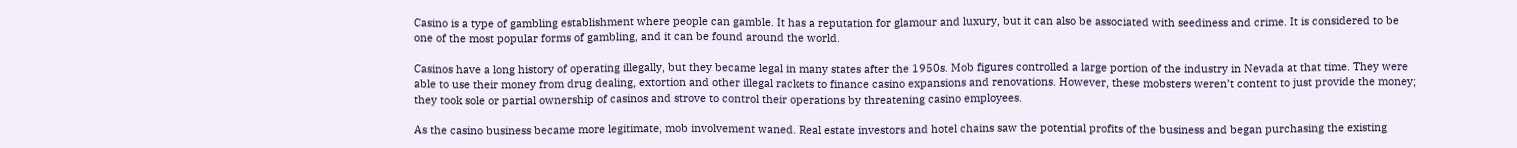Casino is a type of gambling establishment where people can gamble. It has a reputation for glamour and luxury, but it can also be associated with seediness and crime. It is considered to be one of the most popular forms of gambling, and it can be found around the world.

Casinos have a long history of operating illegally, but they became legal in many states after the 1950s. Mob figures controlled a large portion of the industry in Nevada at that time. They were able to use their money from drug dealing, extortion and other illegal rackets to finance casino expansions and renovations. However, these mobsters weren’t content to just provide the money; they took sole or partial ownership of casinos and strove to control their operations by threatening casino employees.

As the casino business became more legitimate, mob involvement waned. Real estate investors and hotel chains saw the potential profits of the business and began purchasing the existing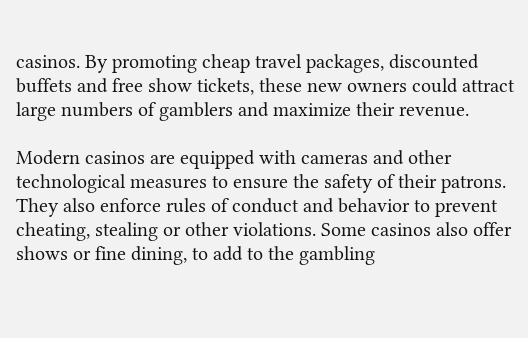casinos. By promoting cheap travel packages, discounted buffets and free show tickets, these new owners could attract large numbers of gamblers and maximize their revenue.

Modern casinos are equipped with cameras and other technological measures to ensure the safety of their patrons. They also enforce rules of conduct and behavior to prevent cheating, stealing or other violations. Some casinos also offer shows or fine dining, to add to the gambling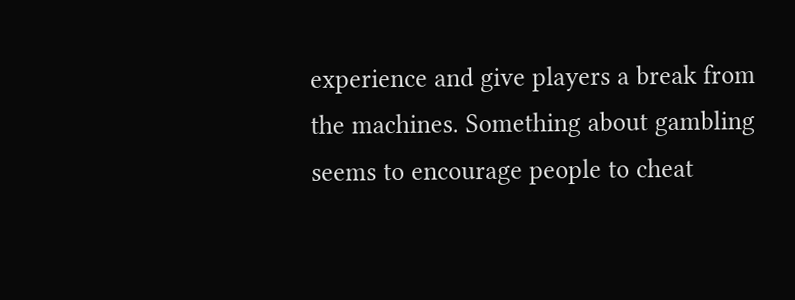experience and give players a break from the machines. Something about gambling seems to encourage people to cheat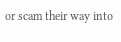or scam their way into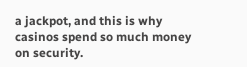a jackpot, and this is why casinos spend so much money on security.